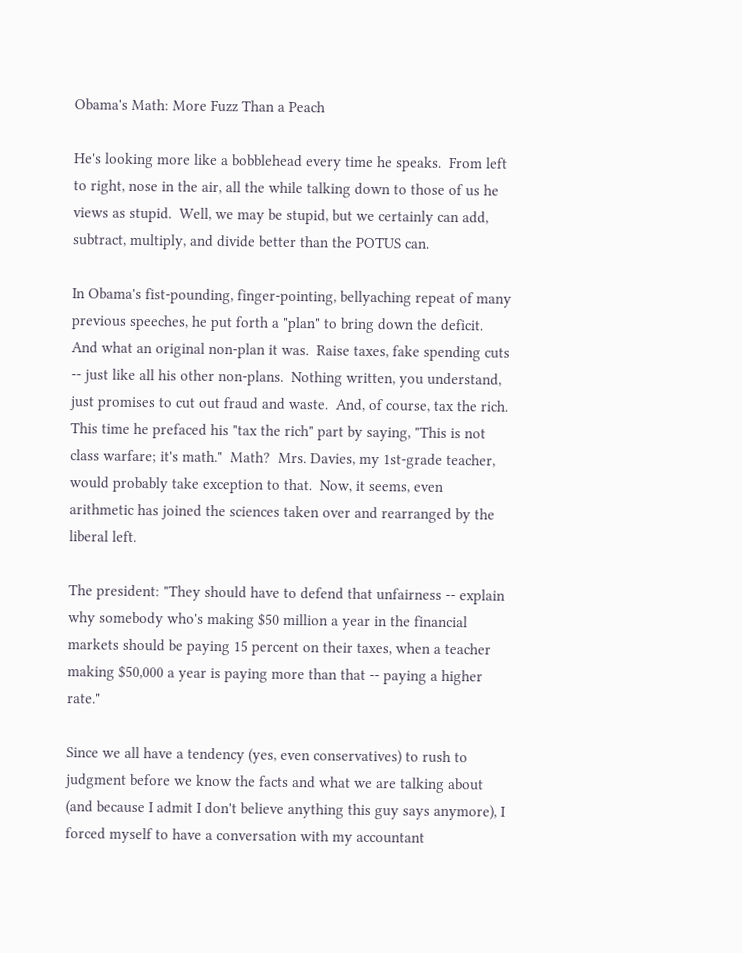Obama's Math: More Fuzz Than a Peach

He's looking more like a bobblehead every time he speaks.  From left to right, nose in the air, all the while talking down to those of us he views as stupid.  Well, we may be stupid, but we certainly can add, subtract, multiply, and divide better than the POTUS can.

In Obama's fist-pounding, finger-pointing, bellyaching repeat of many previous speeches, he put forth a "plan" to bring down the deficit.  And what an original non-plan it was.  Raise taxes, fake spending cuts -- just like all his other non-plans.  Nothing written, you understand, just promises to cut out fraud and waste.  And, of course, tax the rich.  This time he prefaced his "tax the rich" part by saying, "This is not class warfare; it's math."  Math?  Mrs. Davies, my 1st-grade teacher, would probably take exception to that.  Now, it seems, even arithmetic has joined the sciences taken over and rearranged by the liberal left.

The president: "They should have to defend that unfairness -- explain why somebody who's making $50 million a year in the financial markets should be paying 15 percent on their taxes, when a teacher making $50,000 a year is paying more than that -- paying a higher rate."

Since we all have a tendency (yes, even conservatives) to rush to judgment before we know the facts and what we are talking about (and because I admit I don't believe anything this guy says anymore), I forced myself to have a conversation with my accountant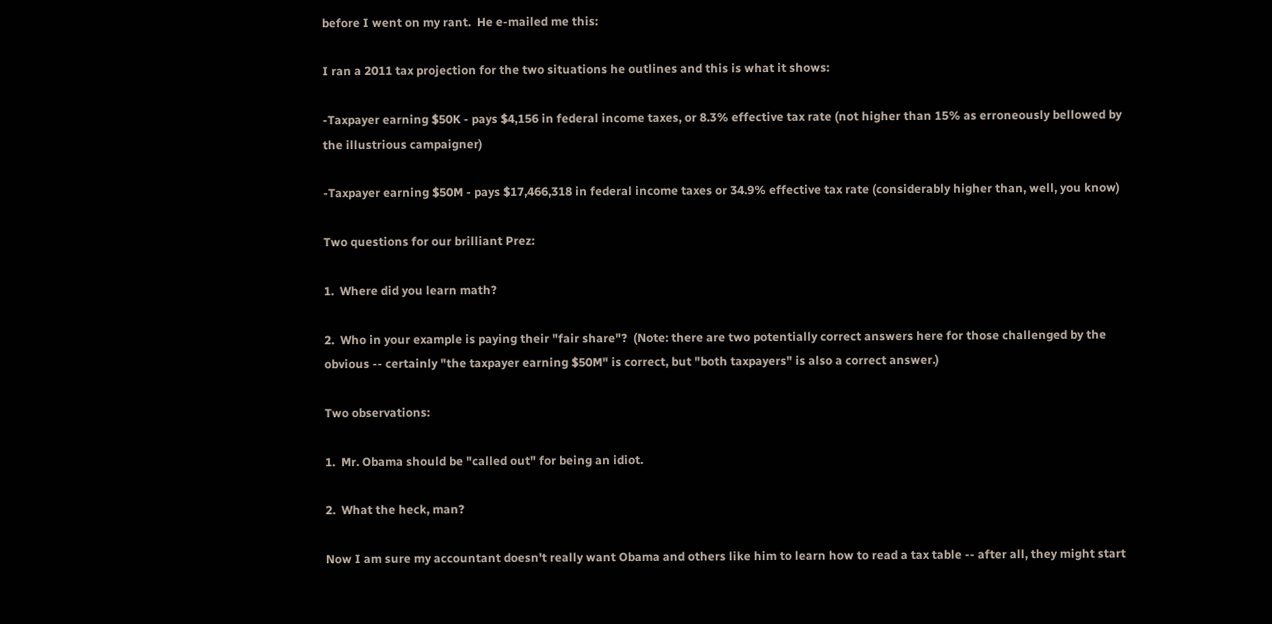before I went on my rant.  He e-mailed me this:

I ran a 2011 tax projection for the two situations he outlines and this is what it shows:

-Taxpayer earning $50K - pays $4,156 in federal income taxes, or 8.3% effective tax rate (not higher than 15% as erroneously bellowed by the illustrious campaigner)

-Taxpayer earning $50M - pays $17,466,318 in federal income taxes or 34.9% effective tax rate (considerably higher than, well, you know)

Two questions for our brilliant Prez:

1.  Where did you learn math?

2.  Who in your example is paying their "fair share"?  (Note: there are two potentially correct answers here for those challenged by the obvious -- certainly "the taxpayer earning $50M" is correct, but "both taxpayers" is also a correct answer.)

Two observations:

1.  Mr. Obama should be "called out" for being an idiot.

2.  What the heck, man?

Now I am sure my accountant doesn't really want Obama and others like him to learn how to read a tax table -- after all, they might start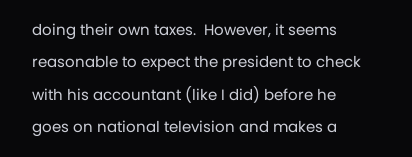doing their own taxes.  However, it seems reasonable to expect the president to check with his accountant (like I did) before he goes on national television and makes a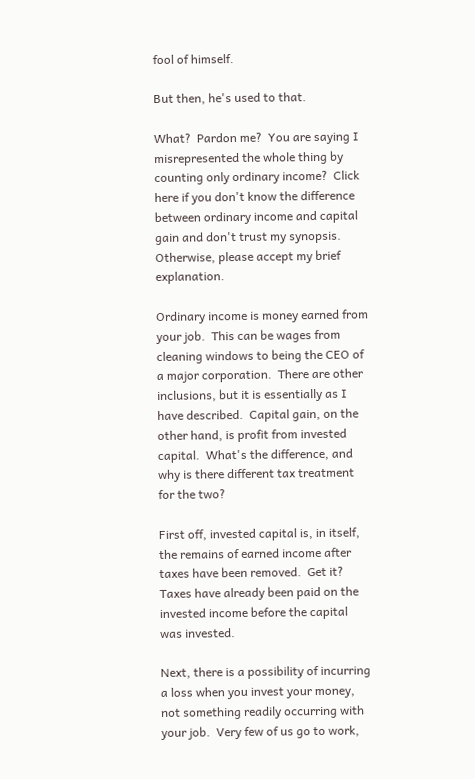fool of himself.

But then, he's used to that.

What?  Pardon me?  You are saying I misrepresented the whole thing by counting only ordinary income?  Click here if you don't know the difference between ordinary income and capital gain and don't trust my synopsis.  Otherwise, please accept my brief explanation.

Ordinary income is money earned from your job.  This can be wages from cleaning windows to being the CEO of a major corporation.  There are other inclusions, but it is essentially as I have described.  Capital gain, on the other hand, is profit from invested capital.  What's the difference, and why is there different tax treatment for the two?

First off, invested capital is, in itself, the remains of earned income after taxes have been removed.  Get it?  Taxes have already been paid on the invested income before the capital was invested.

Next, there is a possibility of incurring a loss when you invest your money, not something readily occurring with your job.  Very few of us go to work,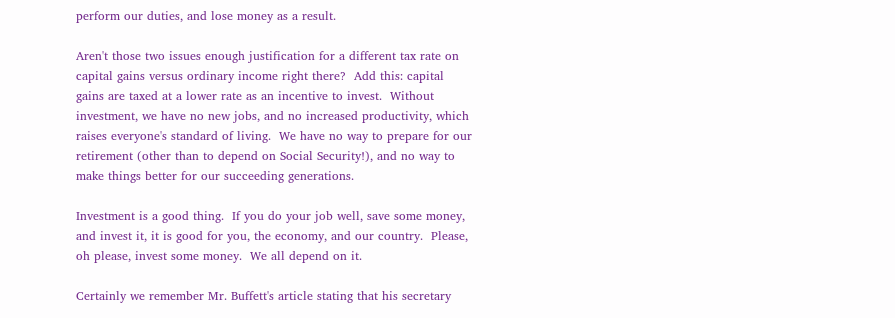perform our duties, and lose money as a result.

Aren't those two issues enough justification for a different tax rate on capital gains versus ordinary income right there?  Add this: capital gains are taxed at a lower rate as an incentive to invest.  Without investment, we have no new jobs, and no increased productivity, which raises everyone's standard of living.  We have no way to prepare for our retirement (other than to depend on Social Security!), and no way to make things better for our succeeding generations.

Investment is a good thing.  If you do your job well, save some money, and invest it, it is good for you, the economy, and our country.  Please, oh please, invest some money.  We all depend on it.

Certainly we remember Mr. Buffett's article stating that his secretary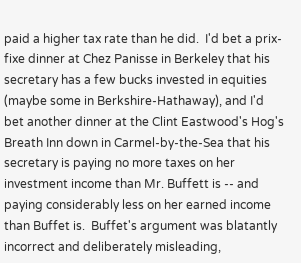paid a higher tax rate than he did.  I'd bet a prix-fixe dinner at Chez Panisse in Berkeley that his secretary has a few bucks invested in equities (maybe some in Berkshire-Hathaway), and I'd bet another dinner at the Clint Eastwood's Hog's Breath Inn down in Carmel-by-the-Sea that his secretary is paying no more taxes on her investment income than Mr. Buffett is -- and paying considerably less on her earned income than Buffet is.  Buffet's argument was blatantly incorrect and deliberately misleading,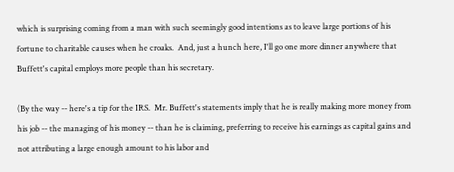which is surprising coming from a man with such seemingly good intentions as to leave large portions of his fortune to charitable causes when he croaks.  And, just a hunch here, I'll go one more dinner anywhere that Buffett's capital employs more people than his secretary.

(By the way -- here's a tip for the IRS.  Mr. Buffett's statements imply that he is really making more money from his job -- the managing of his money -- than he is claiming, preferring to receive his earnings as capital gains and not attributing a large enough amount to his labor and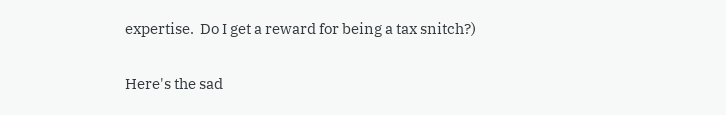expertise.  Do I get a reward for being a tax snitch?)

Here's the sad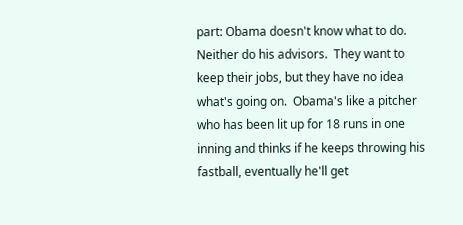part: Obama doesn't know what to do.  Neither do his advisors.  They want to keep their jobs, but they have no idea what's going on.  Obama's like a pitcher who has been lit up for 18 runs in one inning and thinks if he keeps throwing his fastball, eventually he'll get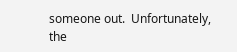someone out.  Unfortunately, the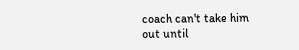coach can't take him out until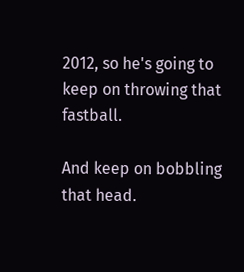2012, so he's going to keep on throwing that fastball.

And keep on bobbling that head.